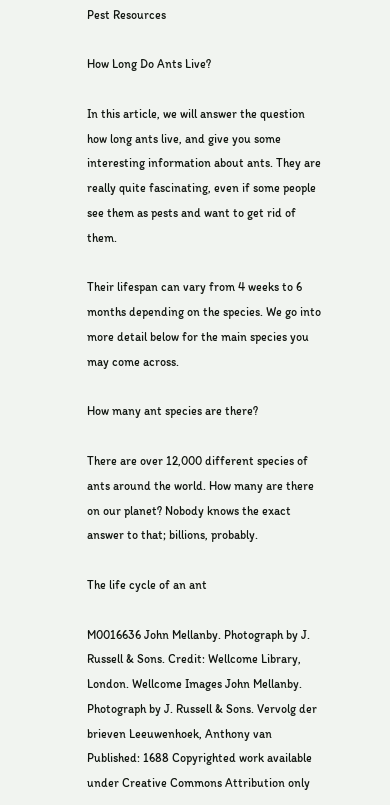Pest Resources

How Long Do Ants Live?

In this article, we will answer the question how long ants live, and give you some interesting information about ants. They are really quite fascinating, even if some people see them as pests and want to get rid of them.

Their lifespan can vary from 4 weeks to 6 months depending on the species. We go into more detail below for the main species you may come across.

How many ant species are there?

There are over 12,000 different species of ants around the world. How many are there on our planet? Nobody knows the exact answer to that; billions, probably.

The life cycle of an ant

M0016636 John Mellanby. Photograph by J. Russell & Sons. Credit: Wellcome Library, London. Wellcome Images John Mellanby. Photograph by J. Russell & Sons. Vervolg der brieven Leeuwenhoek, Anthony van Published: 1688 Copyrighted work available under Creative Commons Attribution only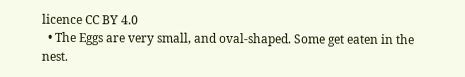licence CC BY 4.0
  • The Eggs are very small, and oval-shaped. Some get eaten in the nest.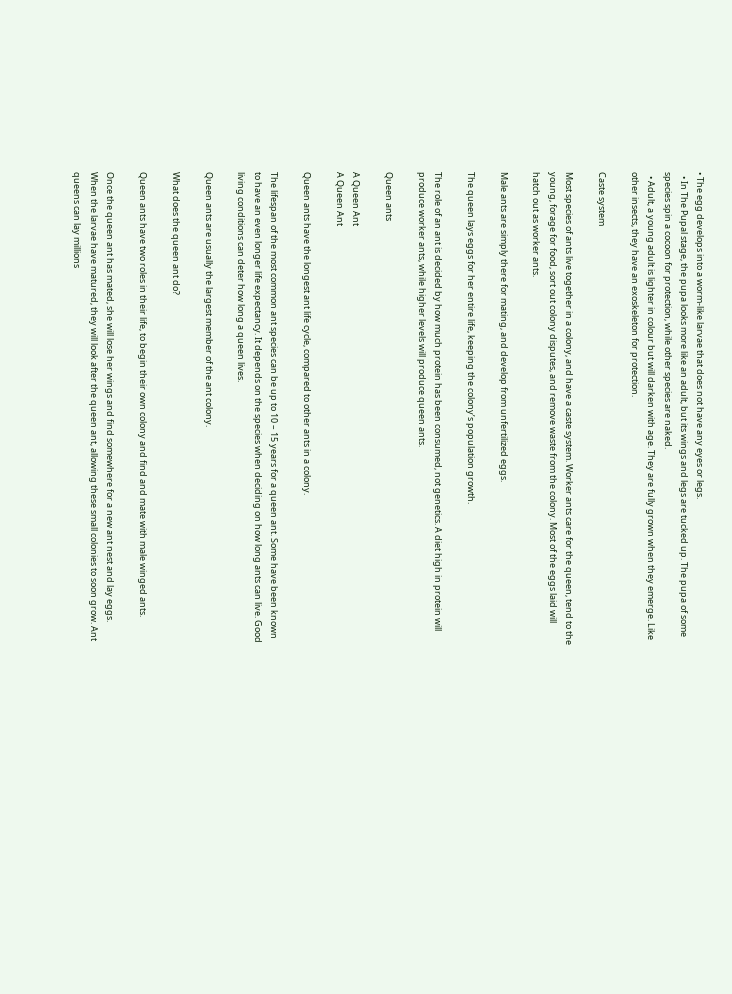• The egg develops into a worm-like larvae that does not have any eyes or legs.
  • In The Pupal stage, the pupa looks more like an adult, but its wings and legs are tucked up. The pupa of some species spin a cocoon for protection, while other species are naked.
  • Adult, a young adult is lighter in colour but will darken with age. They are fully grown when they emerge. Like other insects, they have an exoskeleton for protection.

Caste system

Most species of ants live together in a colony, and have a caste system. Worker ants care for the queen, tend to the young, forage for food, sort out colony disputes, and remove waste from the colony. Most of the eggs laid will hatch out as worker ants.

Male ants are simply there for mating, and develop from unfertilized eggs.

The queen lays eggs for her entire life, keeping the colony’s population growth.

The role of an ant is decided by how much protein has been consumed, not genetics. A diet high in protein will produce worker ants, while higher levels will produce queen ants.

Queen ants

A Queen Ant
A Queen Ant

Queen ants have the longest ant life cycle, compared to other ants in a colony.

The lifespan of the most common ant species can be up to 10 – 15 years for a queen ant. Some have been known to have an even longer life expectancy. It depends on the species when deciding on how long ants can live. Good living conditions can deter how long a queen lives.

Queen ants are usually the largest member of the ant colony.

What does the queen ant do?

Queen ants have two roles in their life, to begin their own colony and find and mate with male winged ants.

Once the queen ant has mated, she will lose her wings and find somewhere for a new ant nest and lay eggs. When the larvae have matured, they will look after the queen ant, allowing these small colonies to soon grow. Ant queens can lay millions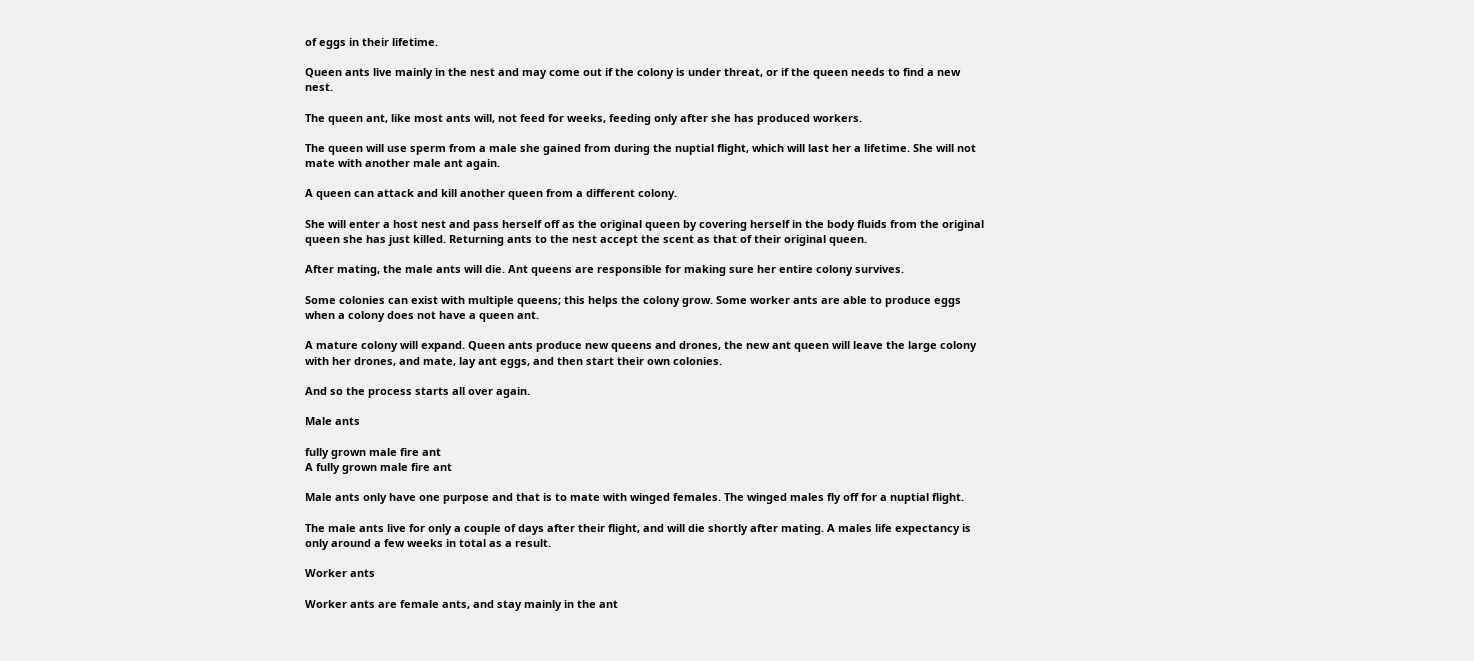of eggs in their lifetime.

Queen ants live mainly in the nest and may come out if the colony is under threat, or if the queen needs to find a new nest.

The queen ant, like most ants will, not feed for weeks, feeding only after she has produced workers.

The queen will use sperm from a male she gained from during the nuptial flight, which will last her a lifetime. She will not mate with another male ant again.

A queen can attack and kill another queen from a different colony.

She will enter a host nest and pass herself off as the original queen by covering herself in the body fluids from the original queen she has just killed. Returning ants to the nest accept the scent as that of their original queen.

After mating, the male ants will die. Ant queens are responsible for making sure her entire colony survives.

Some colonies can exist with multiple queens; this helps the colony grow. Some worker ants are able to produce eggs when a colony does not have a queen ant.

A mature colony will expand. Queen ants produce new queens and drones, the new ant queen will leave the large colony with her drones, and mate, lay ant eggs, and then start their own colonies.

And so the process starts all over again.

Male ants

fully grown male fire ant
A fully grown male fire ant

Male ants only have one purpose and that is to mate with winged females. The winged males fly off for a nuptial flight.

The male ants live for only a couple of days after their flight, and will die shortly after mating. A males life expectancy is only around a few weeks in total as a result.

Worker ants

Worker ants are female ants, and stay mainly in the ant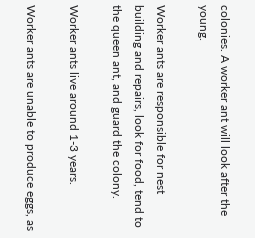colonies. A worker ant will look after the young.

Worker ants are responsible for nest building and repairs, look for food, tend to the queen ant, and guard the colony.

Worker ants live around 1-3 years.

Worker ants are unable to produce eggs, as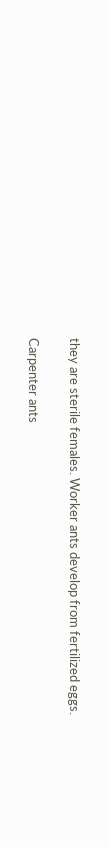they are sterile females. Worker ants develop from fertilized eggs.

Carpenter ants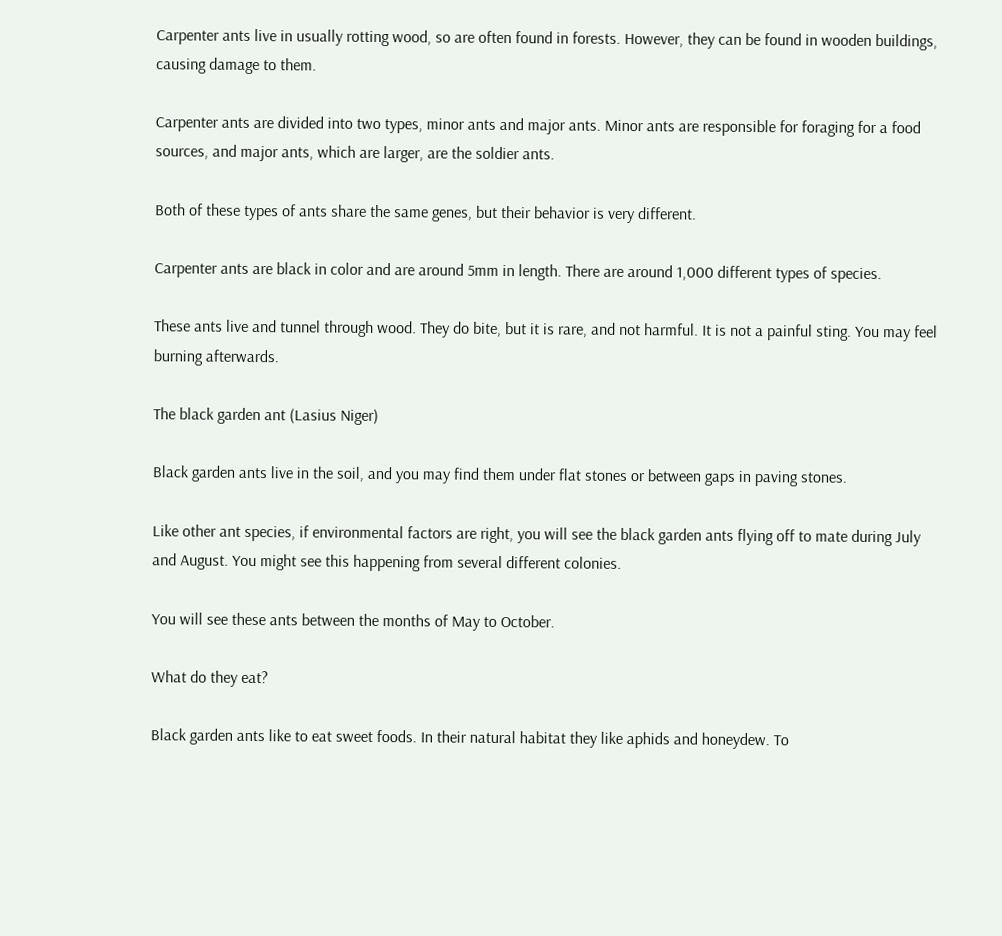Carpenter ants live in usually rotting wood, so are often found in forests. However, they can be found in wooden buildings, causing damage to them.

Carpenter ants are divided into two types, minor ants and major ants. Minor ants are responsible for foraging for a food sources, and major ants, which are larger, are the soldier ants.

Both of these types of ants share the same genes, but their behavior is very different.

Carpenter ants are black in color and are around 5mm in length. There are around 1,000 different types of species.

These ants live and tunnel through wood. They do bite, but it is rare, and not harmful. It is not a painful sting. You may feel burning afterwards.

The black garden ant (Lasius Niger)

Black garden ants live in the soil, and you may find them under flat stones or between gaps in paving stones.

Like other ant species, if environmental factors are right, you will see the black garden ants flying off to mate during July and August. You might see this happening from several different colonies.

You will see these ants between the months of May to October.

What do they eat?

Black garden ants like to eat sweet foods. In their natural habitat they like aphids and honeydew. To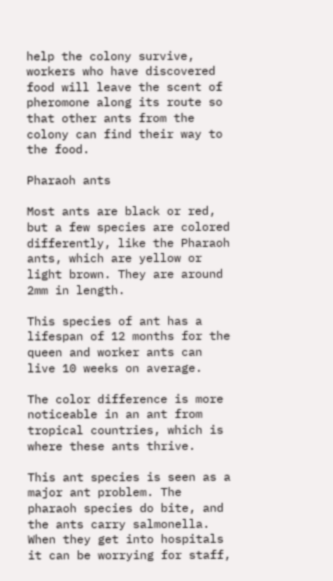help the colony survive, workers who have discovered food will leave the scent of pheromone along its route so that other ants from the colony can find their way to the food.

Pharaoh ants

Most ants are black or red, but a few species are colored differently, like the Pharaoh ants, which are yellow or light brown. They are around 2mm in length.

This species of ant has a lifespan of 12 months for the queen and worker ants can live 10 weeks on average.

The color difference is more noticeable in an ant from tropical countries, which is where these ants thrive.

This ant species is seen as a major ant problem. The pharaoh species do bite, and the ants carry salmonella. When they get into hospitals it can be worrying for staff,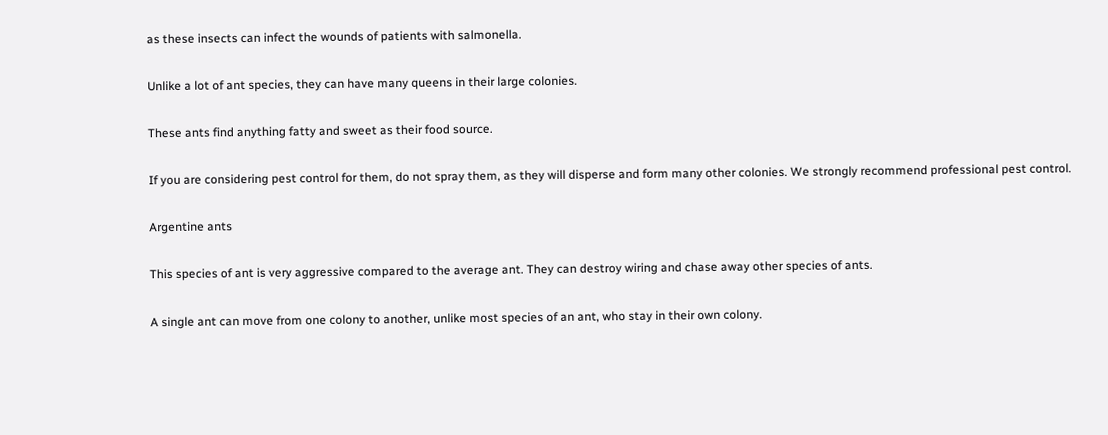as these insects can infect the wounds of patients with salmonella.

Unlike a lot of ant species, they can have many queens in their large colonies.

These ants find anything fatty and sweet as their food source.

If you are considering pest control for them, do not spray them, as they will disperse and form many other colonies. We strongly recommend professional pest control.

Argentine ants

This species of ant is very aggressive compared to the average ant. They can destroy wiring and chase away other species of ants.

A single ant can move from one colony to another, unlike most species of an ant, who stay in their own colony.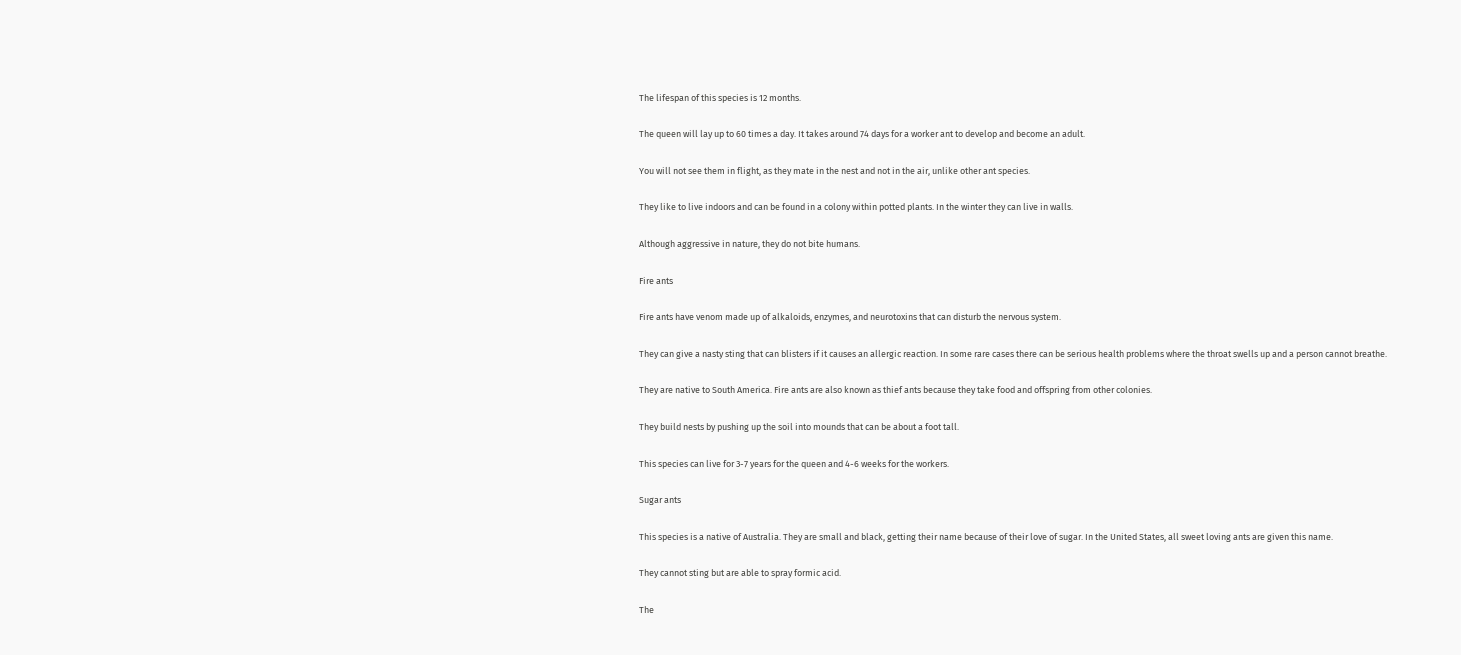The lifespan of this species is 12 months.

The queen will lay up to 60 times a day. It takes around 74 days for a worker ant to develop and become an adult.

You will not see them in flight, as they mate in the nest and not in the air, unlike other ant species.

They like to live indoors and can be found in a colony within potted plants. In the winter they can live in walls.

Although aggressive in nature, they do not bite humans.

Fire ants

Fire ants have venom made up of alkaloids, enzymes, and neurotoxins that can disturb the nervous system.

They can give a nasty sting that can blisters if it causes an allergic reaction. In some rare cases there can be serious health problems where the throat swells up and a person cannot breathe.

They are native to South America. Fire ants are also known as thief ants because they take food and offspring from other colonies.

They build nests by pushing up the soil into mounds that can be about a foot tall.

This species can live for 3-7 years for the queen and 4-6 weeks for the workers.

Sugar ants

This species is a native of Australia. They are small and black, getting their name because of their love of sugar. In the United States, all sweet loving ants are given this name.

They cannot sting but are able to spray formic acid.

The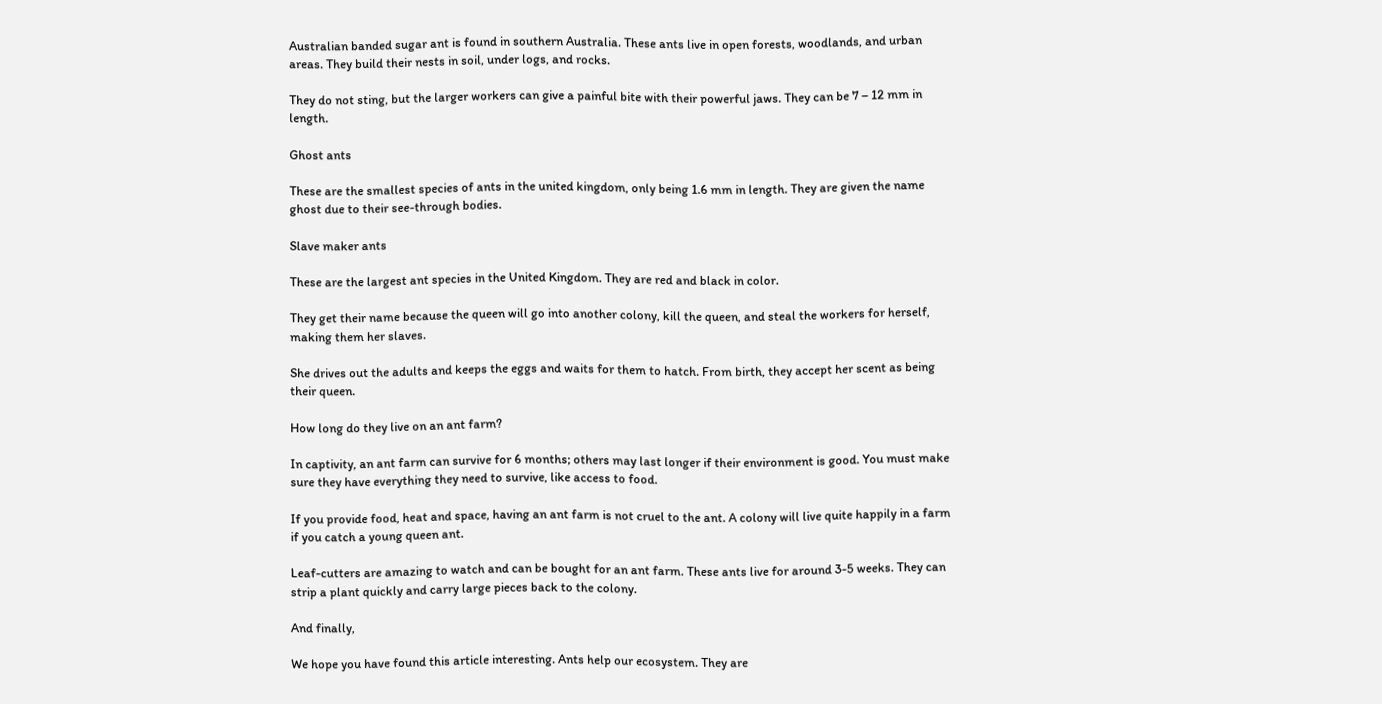Australian banded sugar ant is found in southern Australia. These ants live in open forests, woodlands, and urban areas. They build their nests in soil, under logs, and rocks.

They do not sting, but the larger workers can give a painful bite with their powerful jaws. They can be 7 – 12 mm in length.

Ghost ants

These are the smallest species of ants in the united kingdom, only being 1.6 mm in length. They are given the name ghost due to their see-through bodies.

Slave maker ants

These are the largest ant species in the United Kingdom. They are red and black in color.

They get their name because the queen will go into another colony, kill the queen, and steal the workers for herself, making them her slaves.

She drives out the adults and keeps the eggs and waits for them to hatch. From birth, they accept her scent as being their queen.

How long do they live on an ant farm?

In captivity, an ant farm can survive for 6 months; others may last longer if their environment is good. You must make sure they have everything they need to survive, like access to food.

If you provide food, heat and space, having an ant farm is not cruel to the ant. A colony will live quite happily in a farm if you catch a young queen ant.

Leaf-cutters are amazing to watch and can be bought for an ant farm. These ants live for around 3-5 weeks. They can strip a plant quickly and carry large pieces back to the colony.

And finally,

We hope you have found this article interesting. Ants help our ecosystem. They are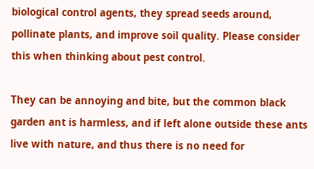biological control agents, they spread seeds around, pollinate plants, and improve soil quality. Please consider this when thinking about pest control.

They can be annoying and bite, but the common black garden ant is harmless, and if left alone outside these ants live with nature, and thus there is no need for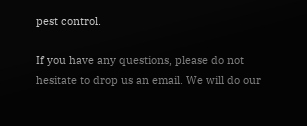pest control.

If you have any questions, please do not hesitate to drop us an email. We will do our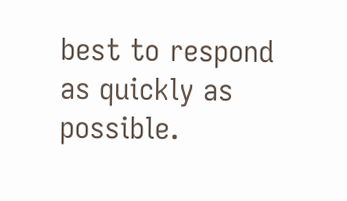best to respond as quickly as possible.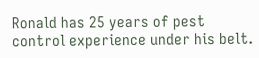Ronald has 25 years of pest control experience under his belt.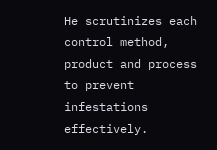He scrutinizes each control method, product and process to prevent infestations effectively.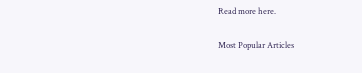Read more here.

Most Popular Articles